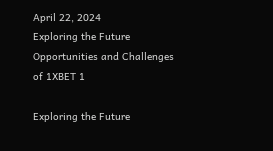April 22, 2024
Exploring the Future Opportunities and Challenges of 1XBET 1

Exploring the Future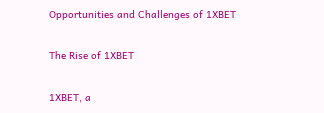Opportunities and Challenges of 1XBET

The Rise of 1XBET

1XBET, a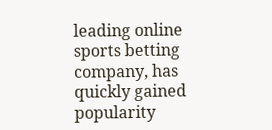leading online sports betting company, has quickly gained popularity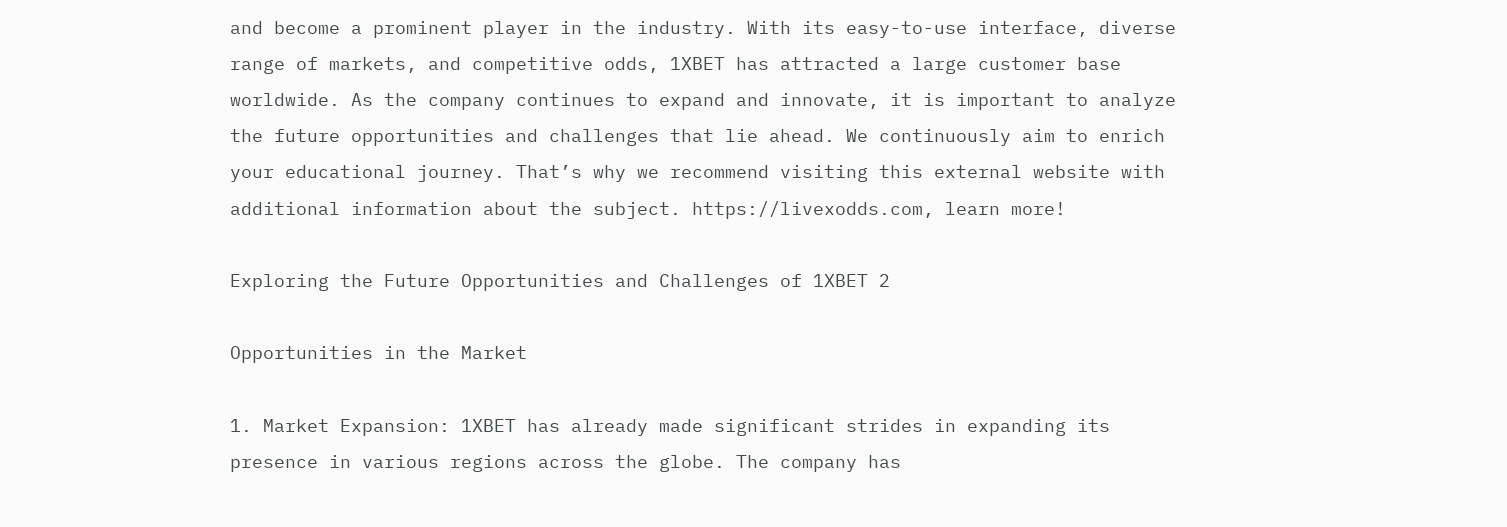and become a prominent player in the industry. With its easy-to-use interface, diverse range of markets, and competitive odds, 1XBET has attracted a large customer base worldwide. As the company continues to expand and innovate, it is important to analyze the future opportunities and challenges that lie ahead. We continuously aim to enrich your educational journey. That’s why we recommend visiting this external website with additional information about the subject. https://livexodds.com, learn more!

Exploring the Future Opportunities and Challenges of 1XBET 2

Opportunities in the Market

1. Market Expansion: 1XBET has already made significant strides in expanding its presence in various regions across the globe. The company has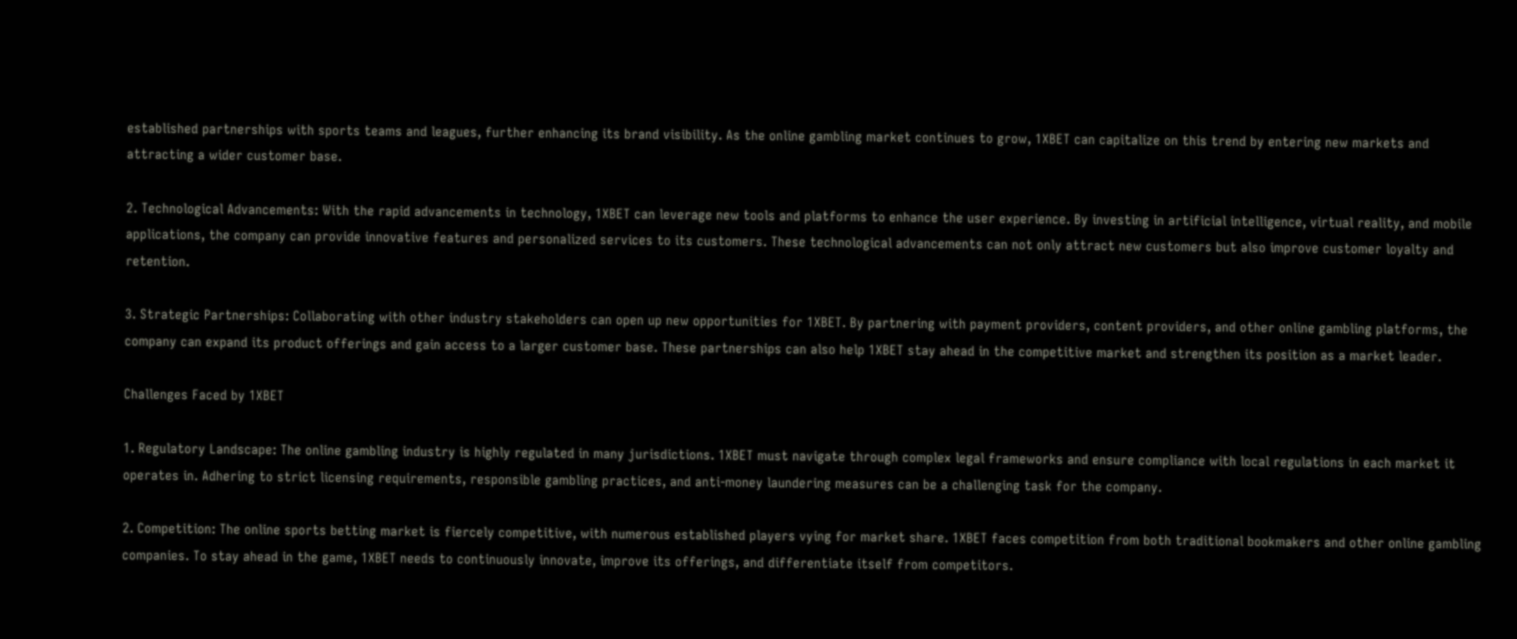established partnerships with sports teams and leagues, further enhancing its brand visibility. As the online gambling market continues to grow, 1XBET can capitalize on this trend by entering new markets and attracting a wider customer base.

2. Technological Advancements: With the rapid advancements in technology, 1XBET can leverage new tools and platforms to enhance the user experience. By investing in artificial intelligence, virtual reality, and mobile applications, the company can provide innovative features and personalized services to its customers. These technological advancements can not only attract new customers but also improve customer loyalty and retention.

3. Strategic Partnerships: Collaborating with other industry stakeholders can open up new opportunities for 1XBET. By partnering with payment providers, content providers, and other online gambling platforms, the company can expand its product offerings and gain access to a larger customer base. These partnerships can also help 1XBET stay ahead in the competitive market and strengthen its position as a market leader.

Challenges Faced by 1XBET

1. Regulatory Landscape: The online gambling industry is highly regulated in many jurisdictions. 1XBET must navigate through complex legal frameworks and ensure compliance with local regulations in each market it operates in. Adhering to strict licensing requirements, responsible gambling practices, and anti-money laundering measures can be a challenging task for the company.

2. Competition: The online sports betting market is fiercely competitive, with numerous established players vying for market share. 1XBET faces competition from both traditional bookmakers and other online gambling companies. To stay ahead in the game, 1XBET needs to continuously innovate, improve its offerings, and differentiate itself from competitors.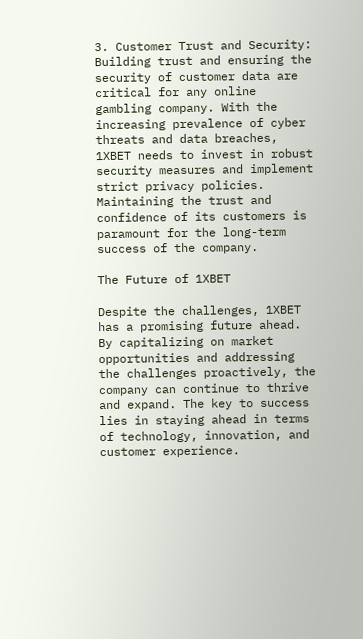3. Customer Trust and Security: Building trust and ensuring the security of customer data are critical for any online gambling company. With the increasing prevalence of cyber threats and data breaches, 1XBET needs to invest in robust security measures and implement strict privacy policies. Maintaining the trust and confidence of its customers is paramount for the long-term success of the company.

The Future of 1XBET

Despite the challenges, 1XBET has a promising future ahead. By capitalizing on market opportunities and addressing the challenges proactively, the company can continue to thrive and expand. The key to success lies in staying ahead in terms of technology, innovation, and customer experience.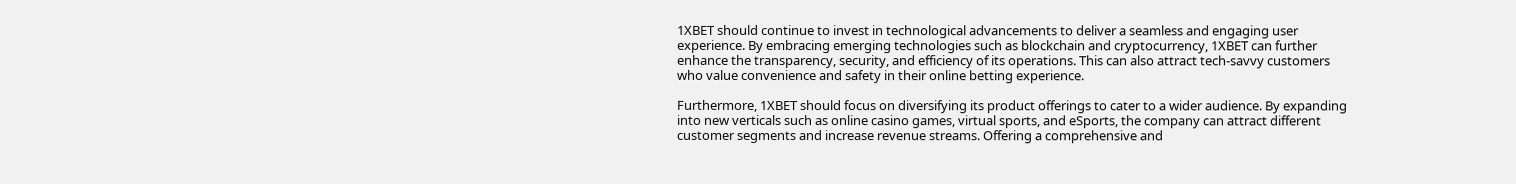1XBET should continue to invest in technological advancements to deliver a seamless and engaging user experience. By embracing emerging technologies such as blockchain and cryptocurrency, 1XBET can further enhance the transparency, security, and efficiency of its operations. This can also attract tech-savvy customers who value convenience and safety in their online betting experience.

Furthermore, 1XBET should focus on diversifying its product offerings to cater to a wider audience. By expanding into new verticals such as online casino games, virtual sports, and eSports, the company can attract different customer segments and increase revenue streams. Offering a comprehensive and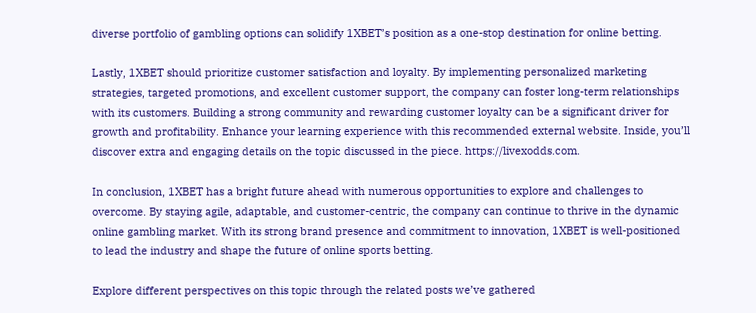diverse portfolio of gambling options can solidify 1XBET’s position as a one-stop destination for online betting.

Lastly, 1XBET should prioritize customer satisfaction and loyalty. By implementing personalized marketing strategies, targeted promotions, and excellent customer support, the company can foster long-term relationships with its customers. Building a strong community and rewarding customer loyalty can be a significant driver for growth and profitability. Enhance your learning experience with this recommended external website. Inside, you’ll discover extra and engaging details on the topic discussed in the piece. https://livexodds.com.

In conclusion, 1XBET has a bright future ahead with numerous opportunities to explore and challenges to overcome. By staying agile, adaptable, and customer-centric, the company can continue to thrive in the dynamic online gambling market. With its strong brand presence and commitment to innovation, 1XBET is well-positioned to lead the industry and shape the future of online sports betting.

Explore different perspectives on this topic through the related posts we’ve gathered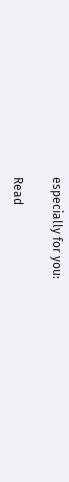especially for you:

Read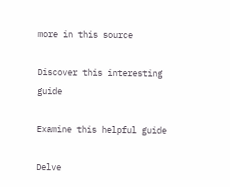more in this source

Discover this interesting guide

Examine this helpful guide

Delve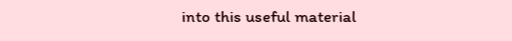into this useful material